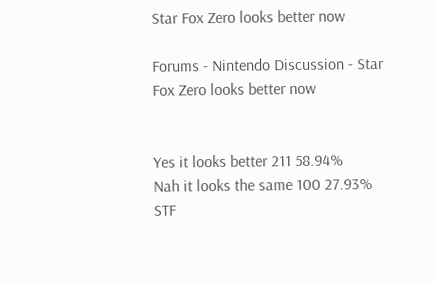Star Fox Zero looks better now

Forums - Nintendo Discussion - Star Fox Zero looks better now


Yes it looks better 211 58.94%
Nah it looks the same 100 27.93%
STF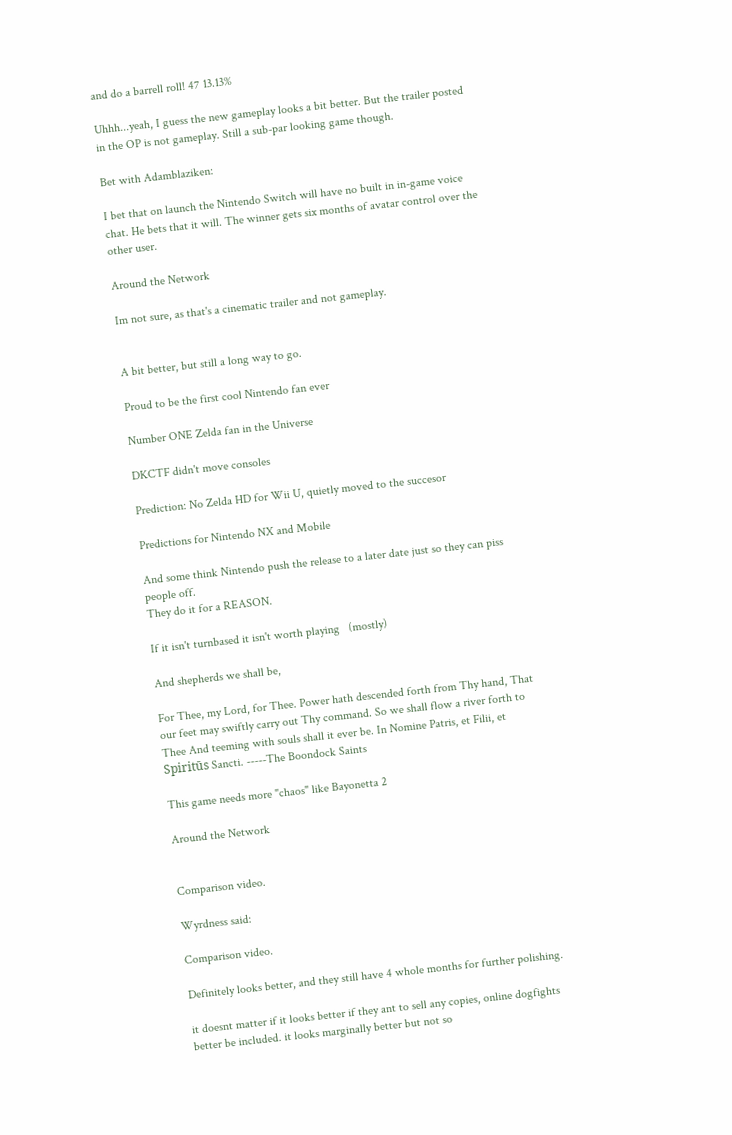and do a barrell roll! 47 13.13%

Uhhh...yeah, I guess the new gameplay looks a bit better. But the trailer posted in the OP is not gameplay. Still a sub-par looking game though.

Bet with Adamblaziken:

I bet that on launch the Nintendo Switch will have no built in in-game voice chat. He bets that it will. The winner gets six months of avatar control over the other user.

Around the Network

Im not sure, as that's a cinematic trailer and not gameplay.


A bit better, but still a long way to go.

Proud to be the first cool Nintendo fan ever

Number ONE Zelda fan in the Universe

DKCTF didn't move consoles

Prediction: No Zelda HD for Wii U, quietly moved to the succesor

Predictions for Nintendo NX and Mobile

And some think Nintendo push the release to a later date just so they can piss people off.
They do it for a REASON.

If it isn't turnbased it isn't worth playing   (mostly)

And shepherds we shall be,

For Thee, my Lord, for Thee. Power hath descended forth from Thy hand, That our feet may swiftly carry out Thy command. So we shall flow a river forth to Thee And teeming with souls shall it ever be. In Nomine Patris, et Filii, et Spiritūs Sancti. -----The Boondock Saints

This game needs more "chaos" like Bayonetta 2

Around the Network


Comparison video.

Wyrdness said:

Comparison video.

Definitely looks better, and they still have 4 whole months for further polishing.

it doesnt matter if it looks better if they ant to sell any copies, online dogfights better be included. it looks marginally better but not so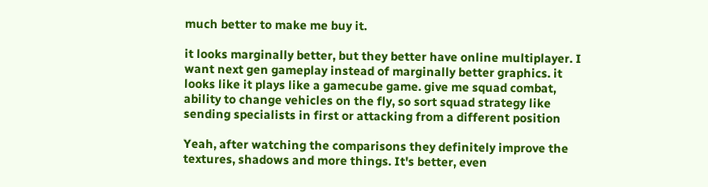much better to make me buy it.

it looks marginally better, but they better have online multiplayer. I want next gen gameplay instead of marginally better graphics. it looks like it plays like a gamecube game. give me squad combat, ability to change vehicles on the fly, so sort squad strategy like sending specialists in first or attacking from a different position

Yeah, after watching the comparisons they definitely improve the textures, shadows and more things. It's better, even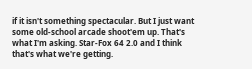if it isn't something spectacular. But I just want some old-school arcade shoot'em up. That's what I'm asking. Star-Fox 64 2.0 and I think that's what we're getting.